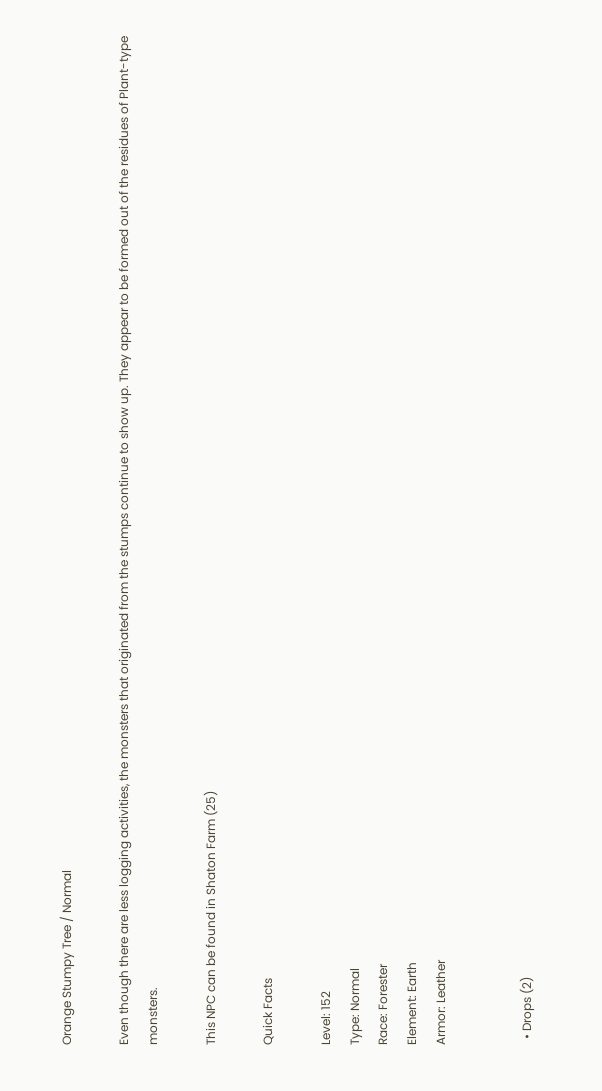Orange Stumpy Tree / Normal

Even though there are less logging activities, the monsters that originated from the stumps continue to show up. They appear to be formed out of the residues of Plant-type monsters.

This NPC can be found in Shaton Farm (25)

Quick Facts

Level: 152
Type: Normal
Race: Forester
Element: Earth
Armor: Leather


  • Drops (2)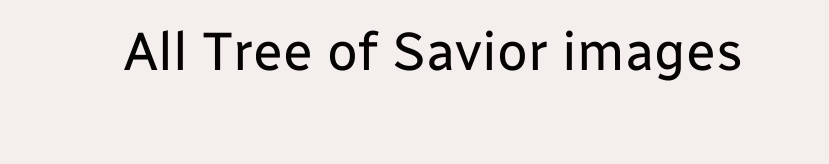All Tree of Savior images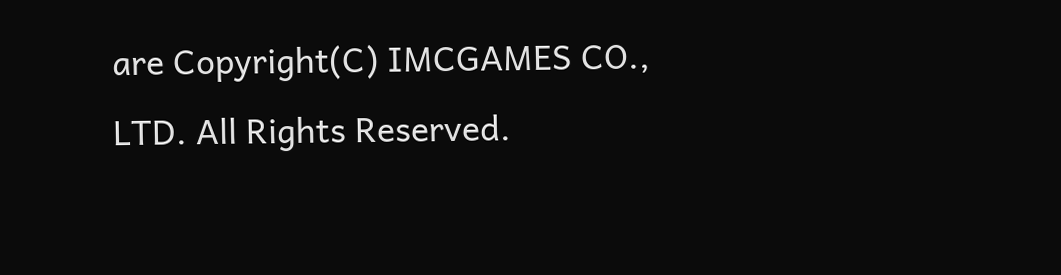are Copyright(C) IMCGAMES CO., LTD. All Rights Reserved.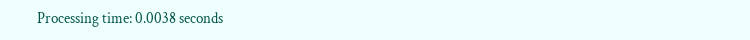Processing time: 0.0038 seconds